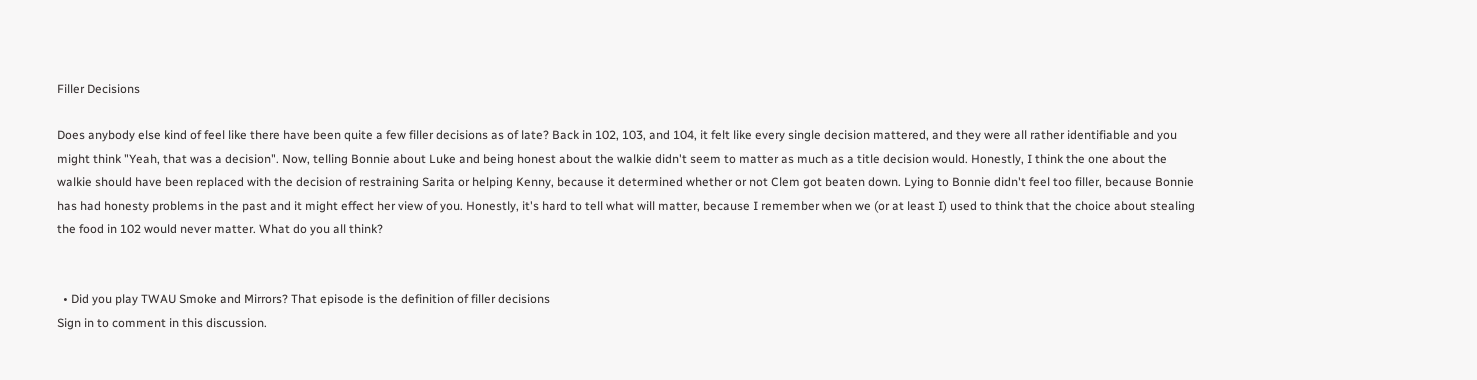Filler Decisions

Does anybody else kind of feel like there have been quite a few filler decisions as of late? Back in 102, 103, and 104, it felt like every single decision mattered, and they were all rather identifiable and you might think "Yeah, that was a decision". Now, telling Bonnie about Luke and being honest about the walkie didn't seem to matter as much as a title decision would. Honestly, I think the one about the walkie should have been replaced with the decision of restraining Sarita or helping Kenny, because it determined whether or not Clem got beaten down. Lying to Bonnie didn't feel too filler, because Bonnie has had honesty problems in the past and it might effect her view of you. Honestly, it's hard to tell what will matter, because I remember when we (or at least I) used to think that the choice about stealing the food in 102 would never matter. What do you all think?


  • Did you play TWAU Smoke and Mirrors? That episode is the definition of filler decisions
Sign in to comment in this discussion.